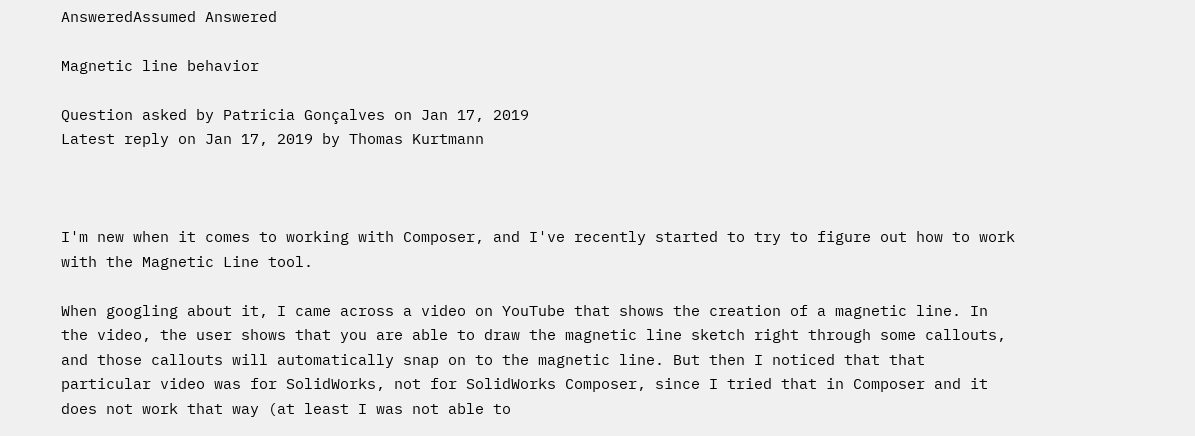AnsweredAssumed Answered

Magnetic line behavior

Question asked by Patricia Gonçalves on Jan 17, 2019
Latest reply on Jan 17, 2019 by Thomas Kurtmann



I'm new when it comes to working with Composer, and I've recently started to try to figure out how to work with the Magnetic Line tool.

When googling about it, I came across a video on YouTube that shows the creation of a magnetic line. In the video, the user shows that you are able to draw the magnetic line sketch right through some callouts, and those callouts will automatically snap on to the magnetic line. But then I noticed that that particular video was for SolidWorks, not for SolidWorks Composer, since I tried that in Composer and it does not work that way (at least I was not able to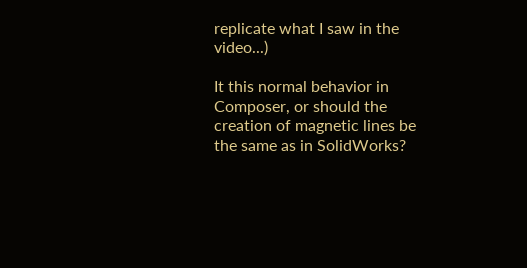replicate what I saw in the video...)

It this normal behavior in Composer, or should the creation of magnetic lines be the same as in SolidWorks?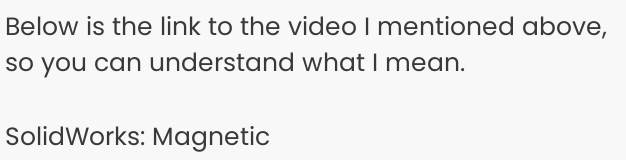Below is the link to the video I mentioned above, so you can understand what I mean.

SolidWorks: Magnetic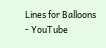Lines for Balloons - YouTube